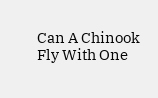Can A Chinook Fly With One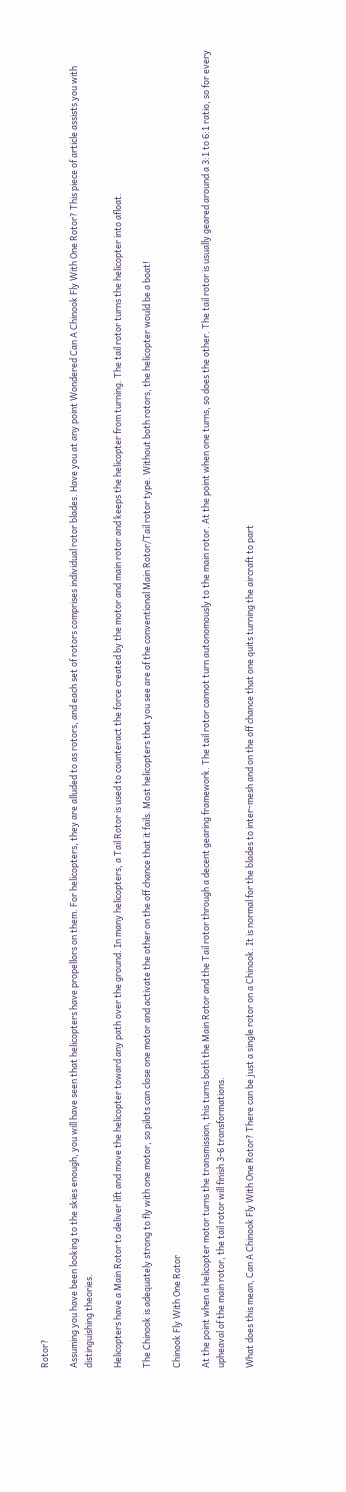Rotor?

Assuming you have been looking to the skies enough, you will have seen that helicopters have propellors on them. For helicopters, they are alluded to as rotors, and each set of rotors comprises individual rotor blades. Have you at any point Wondered Can A Chinook Fly With One Rotor? This piece of article assists you with distinguishing theories.

Helicopters have a Main Rotor to deliver lift and move the helicopter toward any path over the ground. In many helicopters, a Tail Rotor is used to counteract the force created by the motor and main rotor and keeps the helicopter from turning. The tail rotor turns the helicopter into afloat.

The Chinook is adequately strong to fly with one motor, so pilots can close one motor and activate the other on the off chance that it fails. Most helicopters that you see are of the conventional Main Rotor/Tail rotor type. Without both rotors, the helicopter would be a boat!

Chinook Fly With One Rotor

At the point when a helicopter motor turns the transmission, this turns both the Main Rotor and the Tail rotor through a decent gearing framework. The tail rotor cannot turn autonomously to the main rotor. At the point when one turns, so does the other. The tail rotor is usually geared around a 3:1 to 6:1 ratio, so for every upheaval of the main rotor, the tail rotor will finish 3-6 transformations.

What does this mean, Can A Chinook Fly With One Rotor? There can be just a single rotor on a Chinook. It is normal for the blades to inter-mesh and on the off chance that one quits turning the aircraft to part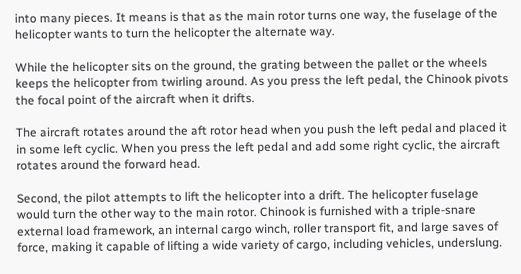into many pieces. It means is that as the main rotor turns one way, the fuselage of the helicopter wants to turn the helicopter the alternate way.

While the helicopter sits on the ground, the grating between the pallet or the wheels keeps the helicopter from twirling around. As you press the left pedal, the Chinook pivots the focal point of the aircraft when it drifts.

The aircraft rotates around the aft rotor head when you push the left pedal and placed it in some left cyclic. When you press the left pedal and add some right cyclic, the aircraft rotates around the forward head.

Second, the pilot attempts to lift the helicopter into a drift. The helicopter fuselage would turn the other way to the main rotor. Chinook is furnished with a triple-snare external load framework, an internal cargo winch, roller transport fit, and large saves of force, making it capable of lifting a wide variety of cargo, including vehicles, underslung.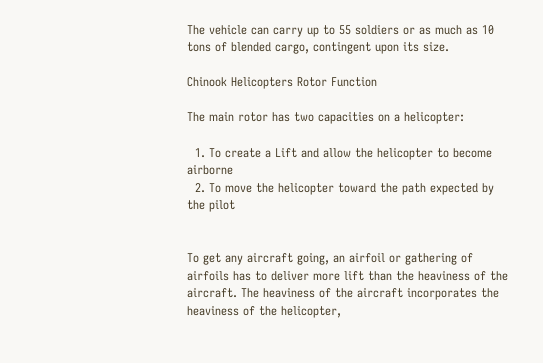The vehicle can carry up to 55 soldiers or as much as 10 tons of blended cargo, contingent upon its size.

Chinook Helicopters Rotor Function

The main rotor has two capacities on a helicopter:

  1. To create a Lift and allow the helicopter to become airborne
  2. To move the helicopter toward the path expected by the pilot


To get any aircraft going, an airfoil or gathering of airfoils has to deliver more lift than the heaviness of the aircraft. The heaviness of the aircraft incorporates the heaviness of the helicopter,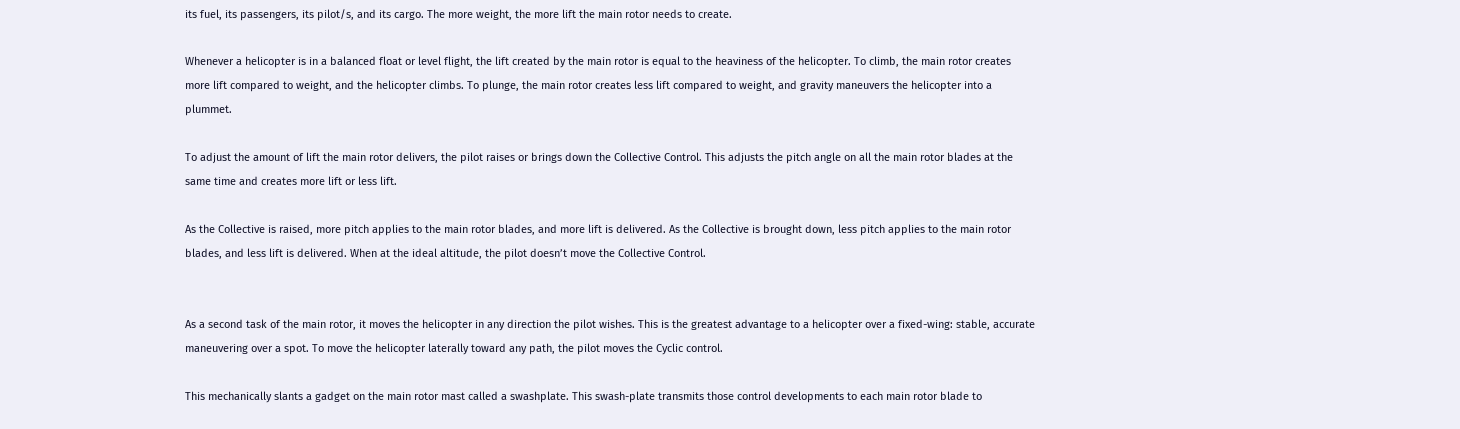its fuel, its passengers, its pilot/s, and its cargo. The more weight, the more lift the main rotor needs to create.

Whenever a helicopter is in a balanced float or level flight, the lift created by the main rotor is equal to the heaviness of the helicopter. To climb, the main rotor creates more lift compared to weight, and the helicopter climbs. To plunge, the main rotor creates less lift compared to weight, and gravity maneuvers the helicopter into a plummet.

To adjust the amount of lift the main rotor delivers, the pilot raises or brings down the Collective Control. This adjusts the pitch angle on all the main rotor blades at the same time and creates more lift or less lift.

As the Collective is raised, more pitch applies to the main rotor blades, and more lift is delivered. As the Collective is brought down, less pitch applies to the main rotor blades, and less lift is delivered. When at the ideal altitude, the pilot doesn’t move the Collective Control.


As a second task of the main rotor, it moves the helicopter in any direction the pilot wishes. This is the greatest advantage to a helicopter over a fixed-wing: stable, accurate maneuvering over a spot. To move the helicopter laterally toward any path, the pilot moves the Cyclic control.

This mechanically slants a gadget on the main rotor mast called a swashplate. This swash-plate transmits those control developments to each main rotor blade to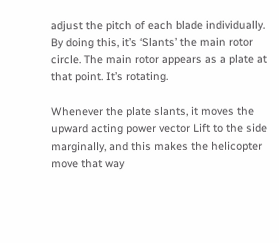adjust the pitch of each blade individually. By doing this, it’s ‘Slants’ the main rotor circle. The main rotor appears as a plate at that point. It’s rotating.

Whenever the plate slants, it moves the upward acting power vector Lift to the side marginally, and this makes the helicopter move that way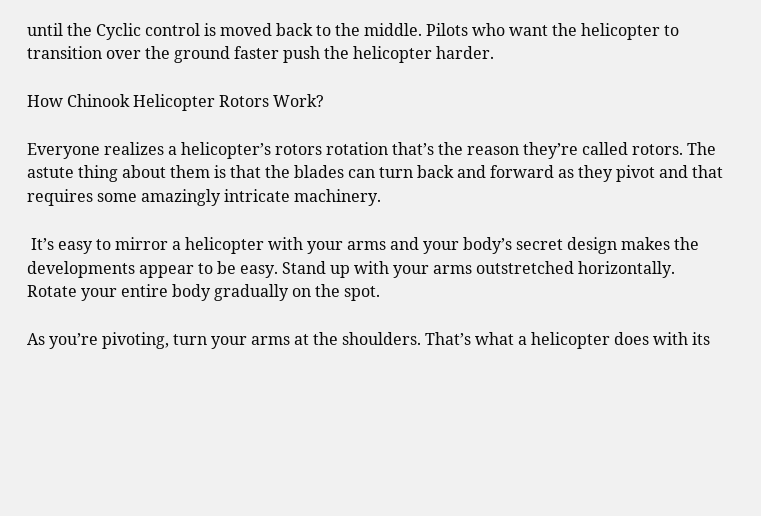until the Cyclic control is moved back to the middle. Pilots who want the helicopter to transition over the ground faster push the helicopter harder.

How Chinook Helicopter Rotors Work?

Everyone realizes a helicopter’s rotors rotation that’s the reason they’re called rotors. The astute thing about them is that the blades can turn back and forward as they pivot and that requires some amazingly intricate machinery.

 It’s easy to mirror a helicopter with your arms and your body’s secret design makes the developments appear to be easy. Stand up with your arms outstretched horizontally. Rotate your entire body gradually on the spot.

As you’re pivoting, turn your arms at the shoulders. That’s what a helicopter does with its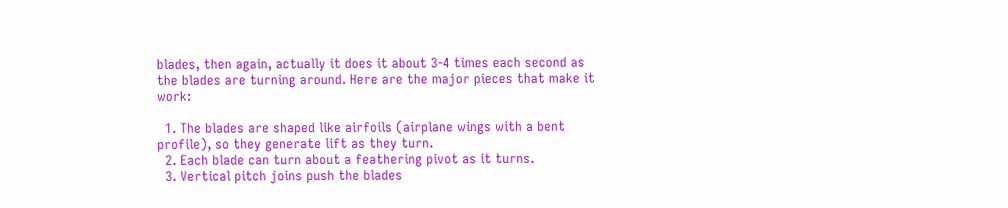blades, then again, actually it does it about 3-4 times each second as the blades are turning around. Here are the major pieces that make it work:

  1. The blades are shaped like airfoils (airplane wings with a bent profile), so they generate lift as they turn.
  2. Each blade can turn about a feathering pivot as it turns.
  3. Vertical pitch joins push the blades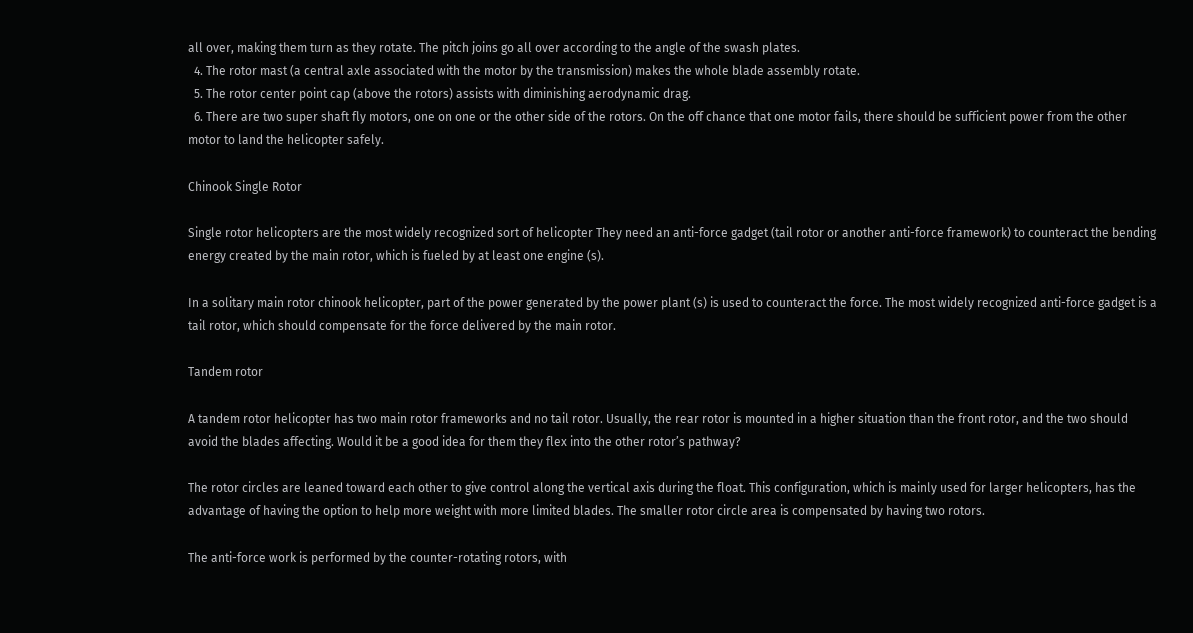all over, making them turn as they rotate. The pitch joins go all over according to the angle of the swash plates.
  4. The rotor mast (a central axle associated with the motor by the transmission) makes the whole blade assembly rotate.
  5. The rotor center point cap (above the rotors) assists with diminishing aerodynamic drag.
  6. There are two super shaft fly motors, one on one or the other side of the rotors. On the off chance that one motor fails, there should be sufficient power from the other motor to land the helicopter safely.

Chinook Single Rotor

Single rotor helicopters are the most widely recognized sort of helicopter They need an anti-force gadget (tail rotor or another anti-force framework) to counteract the bending energy created by the main rotor, which is fueled by at least one engine (s).

In a solitary main rotor chinook helicopter, part of the power generated by the power plant (s) is used to counteract the force. The most widely recognized anti-force gadget is a tail rotor, which should compensate for the force delivered by the main rotor.

Tandem rotor

A tandem rotor helicopter has two main rotor frameworks and no tail rotor. Usually, the rear rotor is mounted in a higher situation than the front rotor, and the two should avoid the blades affecting. Would it be a good idea for them they flex into the other rotor’s pathway?

The rotor circles are leaned toward each other to give control along the vertical axis during the float. This configuration, which is mainly used for larger helicopters, has the advantage of having the option to help more weight with more limited blades. The smaller rotor circle area is compensated by having two rotors.

The anti-force work is performed by the counter-rotating rotors, with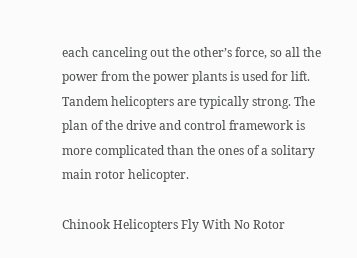each canceling out the other’s force, so all the power from the power plants is used for lift. Tandem helicopters are typically strong. The plan of the drive and control framework is more complicated than the ones of a solitary main rotor helicopter.

Chinook Helicopters Fly With No Rotor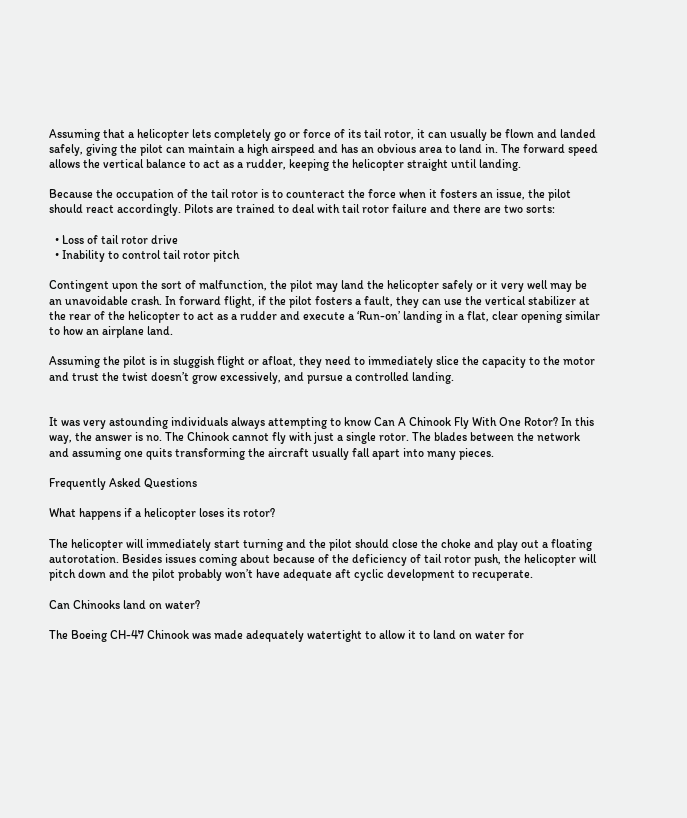Assuming that a helicopter lets completely go or force of its tail rotor, it can usually be flown and landed safely, giving the pilot can maintain a high airspeed and has an obvious area to land in. The forward speed allows the vertical balance to act as a rudder, keeping the helicopter straight until landing.

Because the occupation of the tail rotor is to counteract the force when it fosters an issue, the pilot should react accordingly. Pilots are trained to deal with tail rotor failure and there are two sorts:

  • Loss of tail rotor drive
  • Inability to control tail rotor pitch

Contingent upon the sort of malfunction, the pilot may land the helicopter safely or it very well may be an unavoidable crash. In forward flight, if the pilot fosters a fault, they can use the vertical stabilizer at the rear of the helicopter to act as a rudder and execute a ‘Run-on’ landing in a flat, clear opening similar to how an airplane land.

Assuming the pilot is in sluggish flight or afloat, they need to immediately slice the capacity to the motor and trust the twist doesn’t grow excessively, and pursue a controlled landing.


It was very astounding individuals always attempting to know Can A Chinook Fly With One Rotor? In this way, the answer is no. The Chinook cannot fly with just a single rotor. The blades between the network and assuming one quits transforming the aircraft usually fall apart into many pieces.

Frequently Asked Questions

What happens if a helicopter loses its rotor?

The helicopter will immediately start turning and the pilot should close the choke and play out a floating autorotation. Besides issues coming about because of the deficiency of tail rotor push, the helicopter will pitch down and the pilot probably won’t have adequate aft cyclic development to recuperate.

Can Chinooks land on water?

The Boeing CH-47 Chinook was made adequately watertight to allow it to land on water for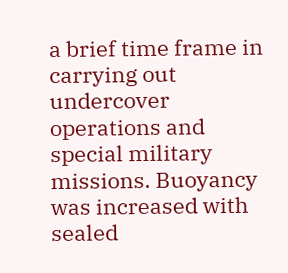a brief time frame in carrying out undercover operations and special military missions. Buoyancy was increased with sealed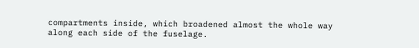compartments inside, which broadened almost the whole way along each side of the fuselage.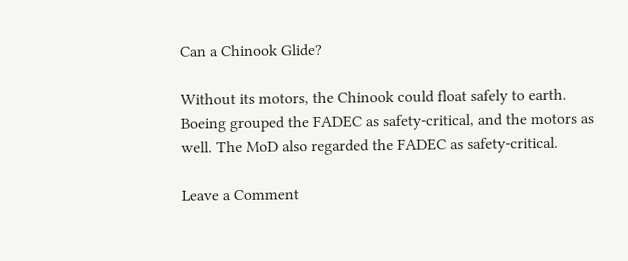Can a Chinook Glide?

Without its motors, the Chinook could float safely to earth. Boeing grouped the FADEC as safety-critical, and the motors as well. The MoD also regarded the FADEC as safety-critical.

Leave a Comment